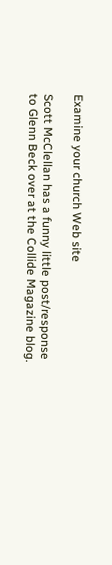Examine your church Web site

Scott McClellan has a funny little post/response to Glenn Beck over at the Collide Magazine blog.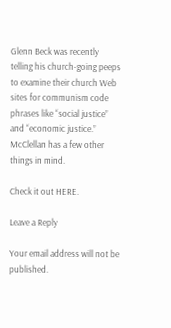Glenn Beck was recently telling his church-going peeps to examine their church Web sites for communism code phrases like “social justice” and “economic justice.” McClellan has a few other things in mind.

Check it out HERE.

Leave a Reply

Your email address will not be published.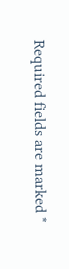Required fields are marked *